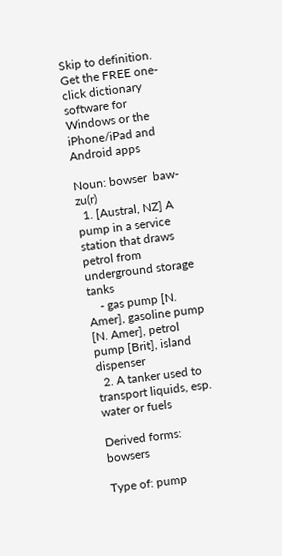Skip to definition.
Get the FREE one-click dictionary software for Windows or the iPhone/iPad and Android apps

Noun: bowser  baw-zu(r)
  1. [Austral, NZ] A pump in a service station that draws petrol from underground storage tanks
    - gas pump [N. Amer], gasoline pump [N. Amer], petrol pump [Brit], island dispenser
  2. A tanker used to transport liquids, esp. water or fuels

Derived forms: bowsers

Type of: pump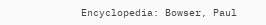Encyclopedia: Bowser, Paul